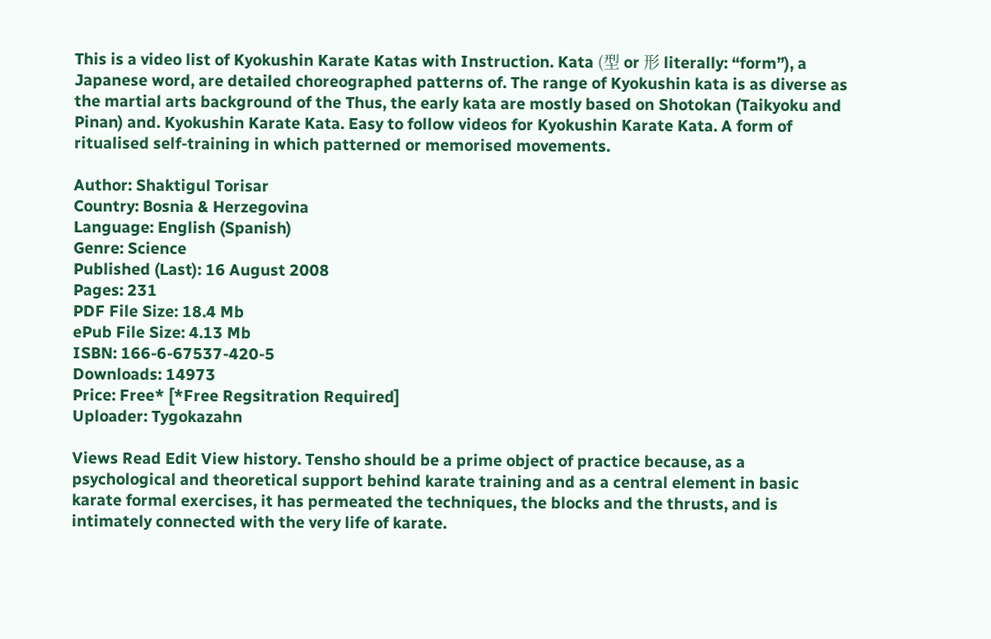This is a video list of Kyokushin Karate Katas with Instruction. Kata (型 or 形 literally: “form”), a Japanese word, are detailed choreographed patterns of. The range of Kyokushin kata is as diverse as the martial arts background of the Thus, the early kata are mostly based on Shotokan (Taikyoku and Pinan) and. Kyokushin Karate Kata. Easy to follow videos for Kyokushin Karate Kata. A form of ritualised self-training in which patterned or memorised movements.

Author: Shaktigul Torisar
Country: Bosnia & Herzegovina
Language: English (Spanish)
Genre: Science
Published (Last): 16 August 2008
Pages: 231
PDF File Size: 18.4 Mb
ePub File Size: 4.13 Mb
ISBN: 166-6-67537-420-5
Downloads: 14973
Price: Free* [*Free Regsitration Required]
Uploader: Tygokazahn

Views Read Edit View history. Tensho should be a prime object of practice because, as a psychological and theoretical support behind karate training and as a central element in basic karate formal exercises, it has permeated the techniques, the blocks and the thrusts, and is intimately connected with the very life of karate.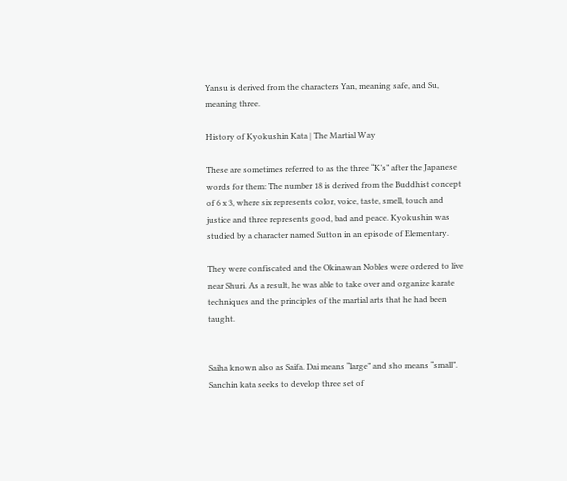Yansu is derived from the characters Yan, meaning safe, and Su, meaning three.

History of Kyokushin Kata | The Martial Way

These are sometimes referred to as the three “K’s” after the Japanese words for them: The number 18 is derived from the Buddhist concept of 6 x 3, where six represents color, voice, taste, smell, touch and justice and three represents good, bad and peace. Kyokushin was studied by a character named Sutton in an episode of Elementary.

They were confiscated and the Okinawan Nobles were ordered to live near Shuri. As a result, he was able to take over and organize karate techniques and the principles of the martial arts that he had been taught.


Saiha known also as Saifa. Dai means “large” and sho means “small”. Sanchin kata seeks to develop three set of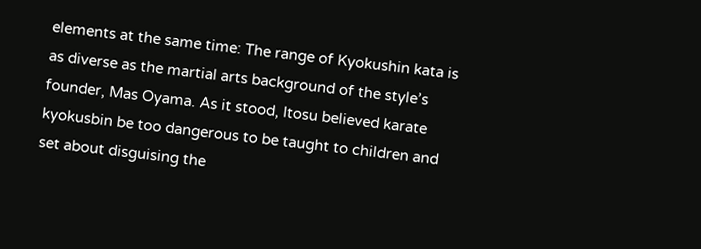elements at the same time: The range of Kyokushin kata is as diverse as the martial arts background of the style’s founder, Mas Oyama. As it stood, Itosu believed karate kyokusbin be too dangerous to be taught to children and set about disguising the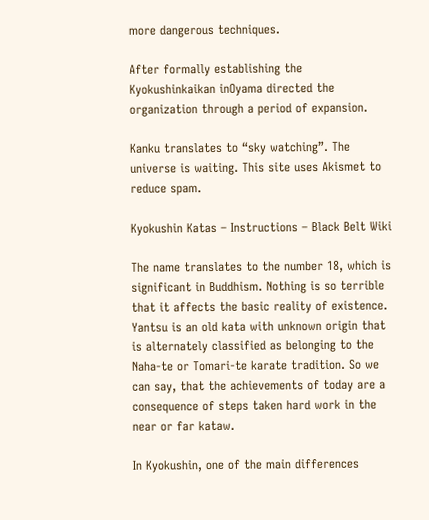more dangerous techniques.

After formally establishing the Kyokushinkaikan inOyama directed the organization through a period of expansion.

Kanku translates to “sky watching”. The universe is waiting. This site uses Akismet to reduce spam.

Kyokushin Katas – Instructions – Black Belt Wiki

The name translates to the number 18, which is significant in Buddhism. Nothing is so terrible that it affects the basic reality of existence. Yantsu is an old kata with unknown origin that is alternately classified as belonging to the Naha-te or Tomari-te karate tradition. So we can say, that the achievements of today are a consequence of steps taken hard work in the near or far kataw.

In Kyokushin, one of the main differences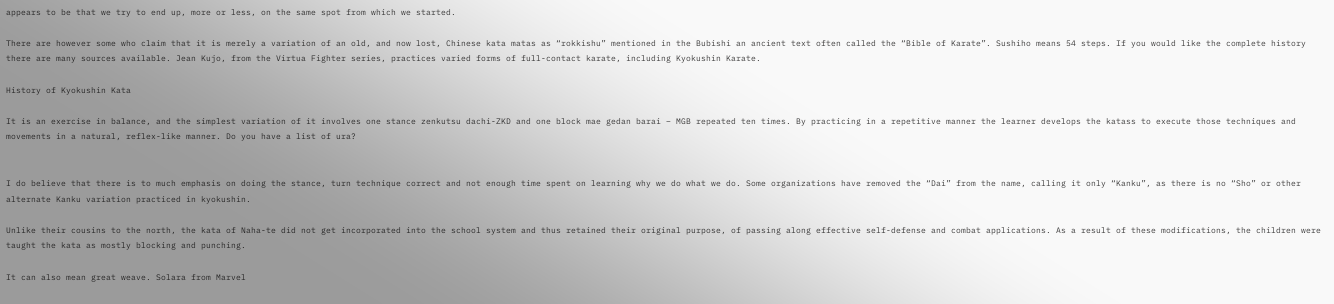appears to be that we try to end up, more or less, on the same spot from which we started.

There are however some who claim that it is merely a variation of an old, and now lost, Chinese kata matas as “rokkishu” mentioned in the Bubishi an ancient text often called the “Bible of Karate”. Sushiho means 54 steps. If you would like the complete history there are many sources available. Jean Kujo, from the Virtua Fighter series, practices varied forms of full-contact karate, including Kyokushin Karate.

History of Kyokushin Kata

It is an exercise in balance, and the simplest variation of it involves one stance zenkutsu dachi-ZKD and one block mae gedan barai – MGB repeated ten times. By practicing in a repetitive manner the learner develops the katass to execute those techniques and movements in a natural, reflex-like manner. Do you have a list of ura?


I do believe that there is to much emphasis on doing the stance, turn technique correct and not enough time spent on learning why we do what we do. Some organizations have removed the “Dai” from the name, calling it only “Kanku”, as there is no “Sho” or other alternate Kanku variation practiced in kyokushin.

Unlike their cousins to the north, the kata of Naha-te did not get incorporated into the school system and thus retained their original purpose, of passing along effective self-defense and combat applications. As a result of these modifications, the children were taught the kata as mostly blocking and punching.

It can also mean great weave. Solara from Marvel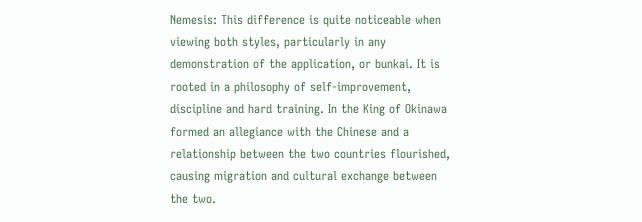Nemesis: This difference is quite noticeable when viewing both styles, particularly in any demonstration of the application, or bunkai. It is rooted in a philosophy of self-improvement, discipline and hard training. In the King of Okinawa formed an allegiance with the Chinese and a relationship between the two countries flourished, causing migration and cultural exchange between the two.